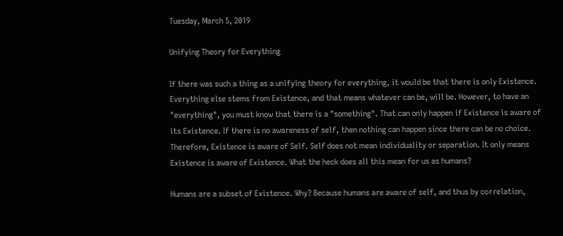Tuesday, March 5, 2019

Unifying Theory for Everything

If there was such a thing as a unifying theory for everything, it would be that there is only Existence. Everything else stems from Existence, and that means whatever can be, will be. However, to have an "everything", you must know that there is a "something". That can only happen if Existence is aware of its Existence. If there is no awareness of self, then nothing can happen since there can be no choice. Therefore, Existence is aware of Self. Self does not mean individuality or separation. It only means Existence is aware of Existence. What the heck does all this mean for us as humans?

Humans are a subset of Existence. Why? Because humans are aware of self, and thus by correlation,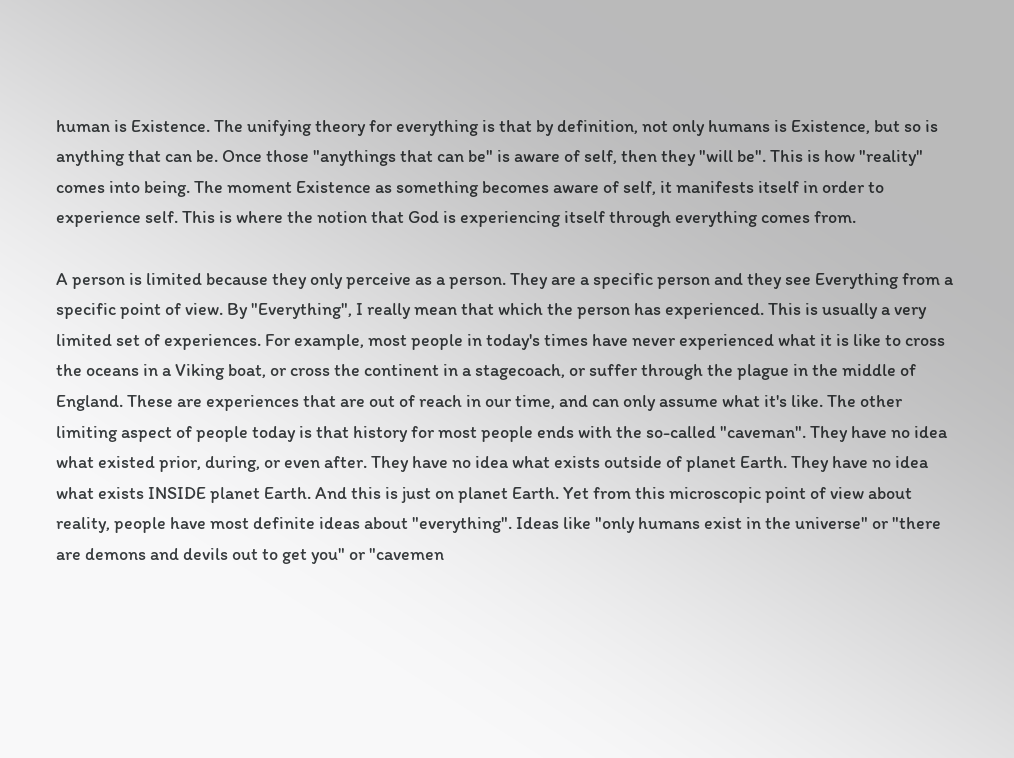human is Existence. The unifying theory for everything is that by definition, not only humans is Existence, but so is anything that can be. Once those "anythings that can be" is aware of self, then they "will be". This is how "reality" comes into being. The moment Existence as something becomes aware of self, it manifests itself in order to experience self. This is where the notion that God is experiencing itself through everything comes from.

A person is limited because they only perceive as a person. They are a specific person and they see Everything from a specific point of view. By "Everything", I really mean that which the person has experienced. This is usually a very limited set of experiences. For example, most people in today's times have never experienced what it is like to cross the oceans in a Viking boat, or cross the continent in a stagecoach, or suffer through the plague in the middle of England. These are experiences that are out of reach in our time, and can only assume what it's like. The other limiting aspect of people today is that history for most people ends with the so-called "caveman". They have no idea what existed prior, during, or even after. They have no idea what exists outside of planet Earth. They have no idea what exists INSIDE planet Earth. And this is just on planet Earth. Yet from this microscopic point of view about reality, people have most definite ideas about "everything". Ideas like "only humans exist in the universe" or "there are demons and devils out to get you" or "cavemen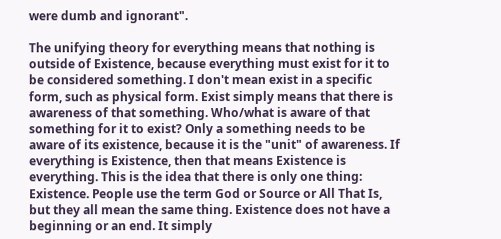were dumb and ignorant".

The unifying theory for everything means that nothing is outside of Existence, because everything must exist for it to be considered something. I don't mean exist in a specific form, such as physical form. Exist simply means that there is awareness of that something. Who/what is aware of that something for it to exist? Only a something needs to be aware of its existence, because it is the "unit" of awareness. If everything is Existence, then that means Existence is everything. This is the idea that there is only one thing: Existence. People use the term God or Source or All That Is, but they all mean the same thing. Existence does not have a beginning or an end. It simply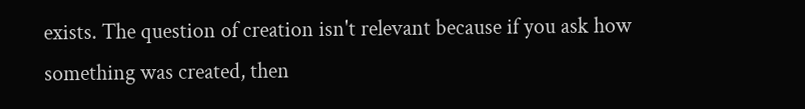exists. The question of creation isn't relevant because if you ask how something was created, then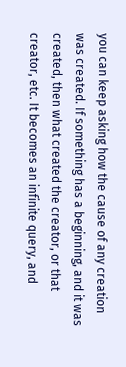you can keep asking how the cause of any creation was created. If something has a beginning, and it was created, then what created the creator, or that creator, etc. It becomes an infinite query, and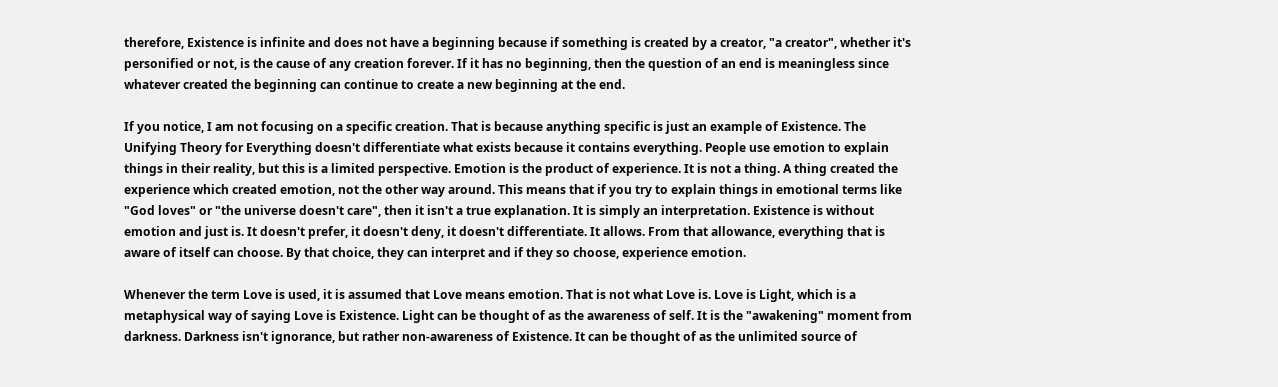therefore, Existence is infinite and does not have a beginning because if something is created by a creator, "a creator", whether it's personified or not, is the cause of any creation forever. If it has no beginning, then the question of an end is meaningless since whatever created the beginning can continue to create a new beginning at the end.

If you notice, I am not focusing on a specific creation. That is because anything specific is just an example of Existence. The Unifying Theory for Everything doesn't differentiate what exists because it contains everything. People use emotion to explain things in their reality, but this is a limited perspective. Emotion is the product of experience. It is not a thing. A thing created the experience which created emotion, not the other way around. This means that if you try to explain things in emotional terms like "God loves" or "the universe doesn't care", then it isn't a true explanation. It is simply an interpretation. Existence is without emotion and just is. It doesn't prefer, it doesn't deny, it doesn't differentiate. It allows. From that allowance, everything that is aware of itself can choose. By that choice, they can interpret and if they so choose, experience emotion.

Whenever the term Love is used, it is assumed that Love means emotion. That is not what Love is. Love is Light, which is a metaphysical way of saying Love is Existence. Light can be thought of as the awareness of self. It is the "awakening" moment from darkness. Darkness isn't ignorance, but rather non-awareness of Existence. It can be thought of as the unlimited source of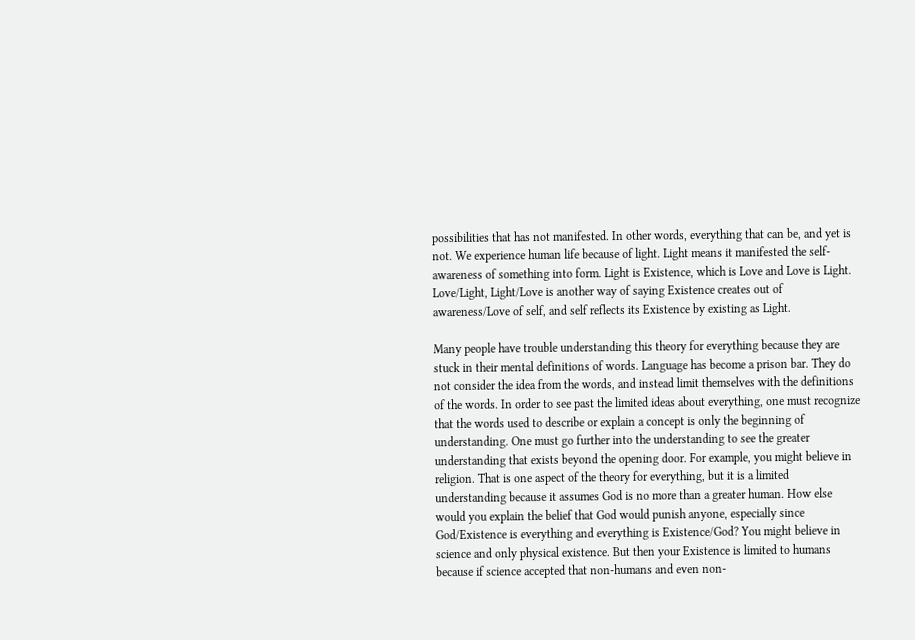possibilities that has not manifested. In other words, everything that can be, and yet is not. We experience human life because of light. Light means it manifested the self-awareness of something into form. Light is Existence, which is Love and Love is Light. Love/Light, Light/Love is another way of saying Existence creates out of awareness/Love of self, and self reflects its Existence by existing as Light.

Many people have trouble understanding this theory for everything because they are stuck in their mental definitions of words. Language has become a prison bar. They do not consider the idea from the words, and instead limit themselves with the definitions of the words. In order to see past the limited ideas about everything, one must recognize that the words used to describe or explain a concept is only the beginning of understanding. One must go further into the understanding to see the greater understanding that exists beyond the opening door. For example, you might believe in religion. That is one aspect of the theory for everything, but it is a limited understanding because it assumes God is no more than a greater human. How else would you explain the belief that God would punish anyone, especially since God/Existence is everything and everything is Existence/God? You might believe in science and only physical existence. But then your Existence is limited to humans because if science accepted that non-humans and even non-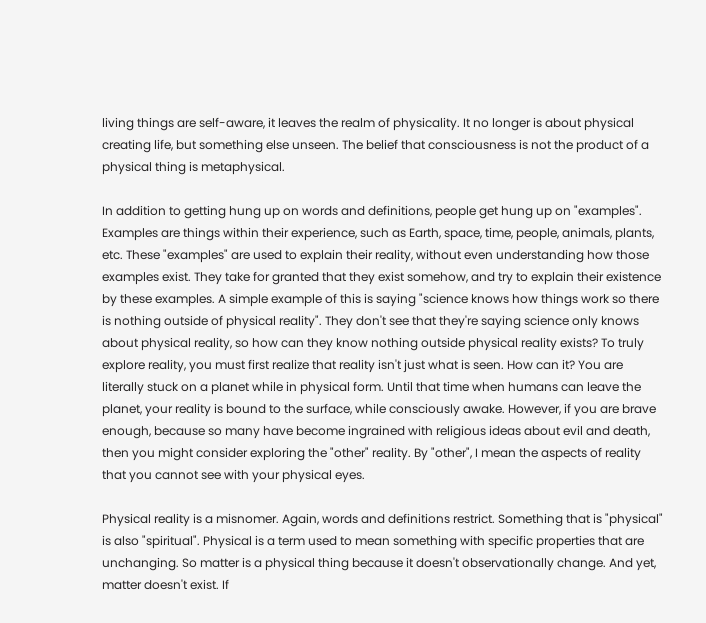living things are self-aware, it leaves the realm of physicality. It no longer is about physical creating life, but something else unseen. The belief that consciousness is not the product of a physical thing is metaphysical.

In addition to getting hung up on words and definitions, people get hung up on "examples". Examples are things within their experience, such as Earth, space, time, people, animals, plants, etc. These "examples" are used to explain their reality, without even understanding how those examples exist. They take for granted that they exist somehow, and try to explain their existence by these examples. A simple example of this is saying "science knows how things work so there is nothing outside of physical reality". They don't see that they're saying science only knows about physical reality, so how can they know nothing outside physical reality exists? To truly explore reality, you must first realize that reality isn't just what is seen. How can it? You are literally stuck on a planet while in physical form. Until that time when humans can leave the planet, your reality is bound to the surface, while consciously awake. However, if you are brave enough, because so many have become ingrained with religious ideas about evil and death, then you might consider exploring the "other" reality. By "other", I mean the aspects of reality that you cannot see with your physical eyes.

Physical reality is a misnomer. Again, words and definitions restrict. Something that is "physical" is also "spiritual". Physical is a term used to mean something with specific properties that are unchanging. So matter is a physical thing because it doesn't observationally change. And yet, matter doesn't exist. If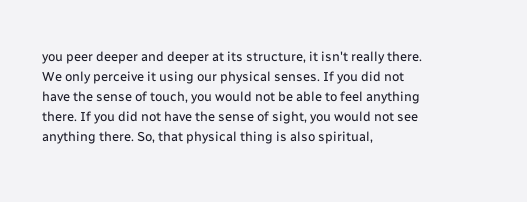you peer deeper and deeper at its structure, it isn't really there. We only perceive it using our physical senses. If you did not have the sense of touch, you would not be able to feel anything there. If you did not have the sense of sight, you would not see anything there. So, that physical thing is also spiritual,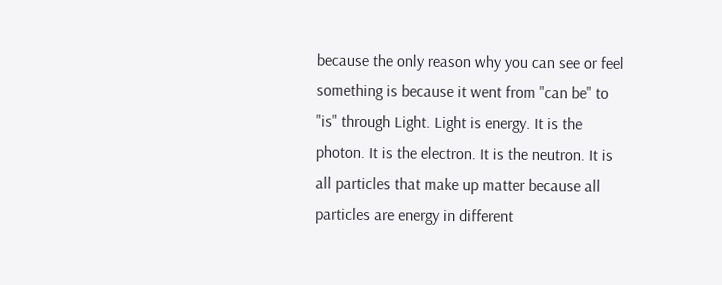because the only reason why you can see or feel something is because it went from "can be" to "is" through Light. Light is energy. It is the photon. It is the electron. It is the neutron. It is all particles that make up matter because all particles are energy in different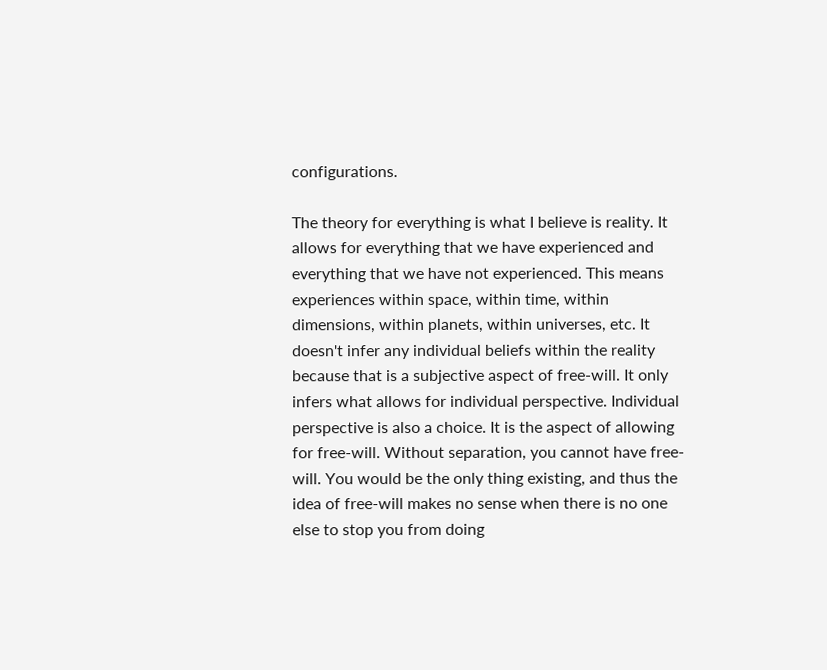configurations.

The theory for everything is what I believe is reality. It allows for everything that we have experienced and everything that we have not experienced. This means experiences within space, within time, within dimensions, within planets, within universes, etc. It doesn't infer any individual beliefs within the reality because that is a subjective aspect of free-will. It only infers what allows for individual perspective. Individual perspective is also a choice. It is the aspect of allowing for free-will. Without separation, you cannot have free-will. You would be the only thing existing, and thus the idea of free-will makes no sense when there is no one else to stop you from doing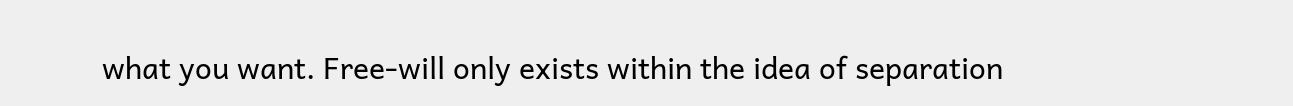what you want. Free-will only exists within the idea of separation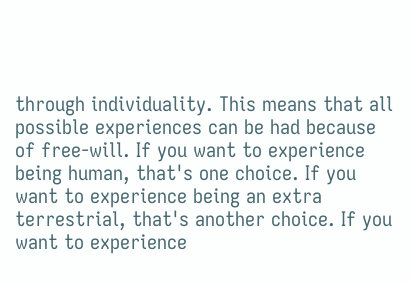through individuality. This means that all possible experiences can be had because of free-will. If you want to experience being human, that's one choice. If you want to experience being an extra terrestrial, that's another choice. If you want to experience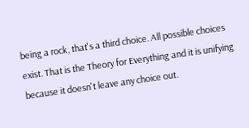being a rock, that's a third choice. All possible choices exist. That is the Theory for Everything and it is unifying because it doesn't leave any choice out.